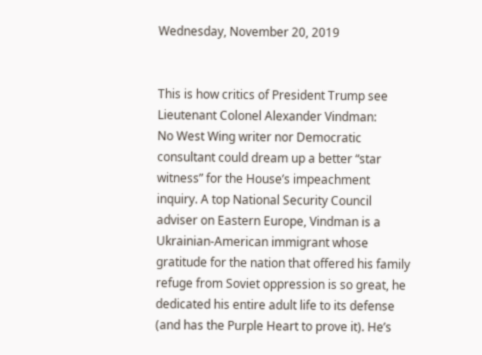Wednesday, November 20, 2019


This is how critics of President Trump see Lieutenant Colonel Alexander Vindman:
No West Wing writer nor Democratic consultant could dream up a better “star witness” for the House’s impeachment inquiry. A top National Security Council adviser on Eastern Europe, Vindman is a Ukrainian-American immigrant whose gratitude for the nation that offered his family refuge from Soviet oppression is so great, he dedicated his entire adult life to its defense (and has the Purple Heart to prove it). He’s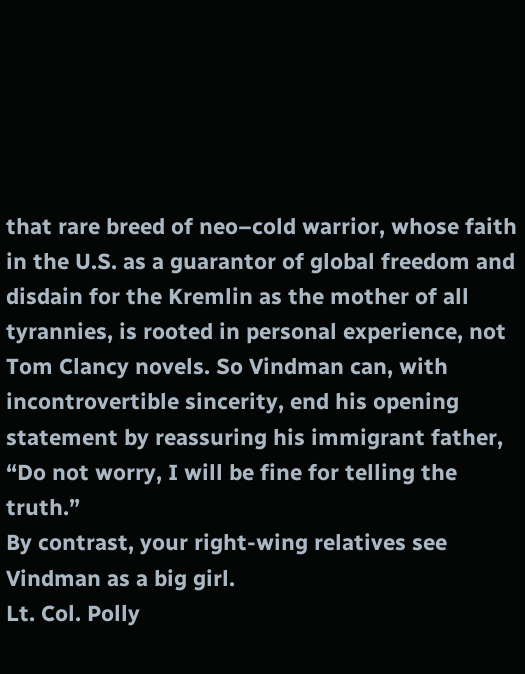that rare breed of neo–cold warrior, whose faith in the U.S. as a guarantor of global freedom and disdain for the Kremlin as the mother of all tyrannies, is rooted in personal experience, not Tom Clancy novels. So Vindman can, with incontrovertible sincerity, end his opening statement by reassuring his immigrant father, “Do not worry, I will be fine for telling the truth.”
By contrast, your right-wing relatives see Vindman as a big girl.
Lt. Col. Polly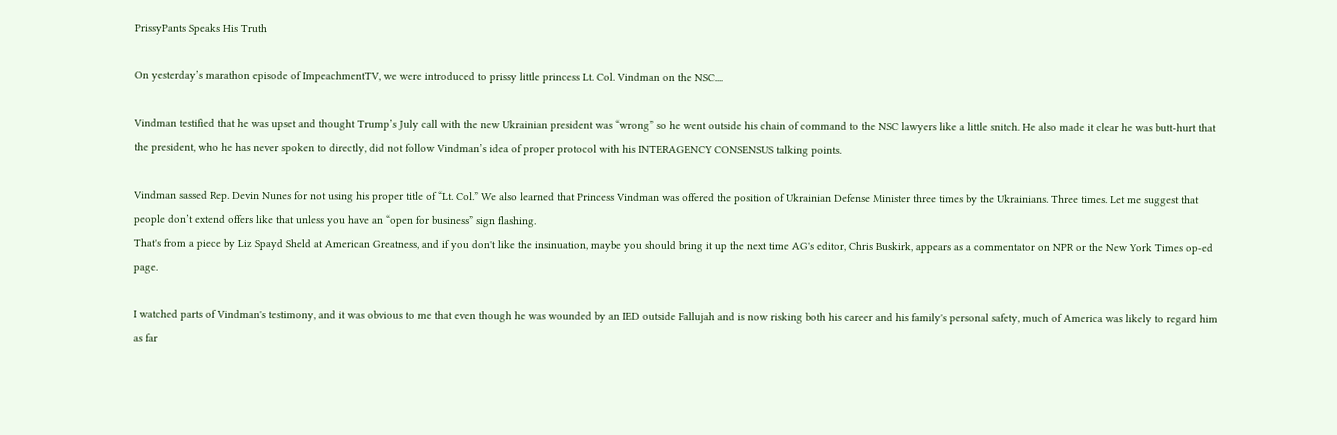PrissyPants Speaks His Truth

On yesterday’s marathon episode of ImpeachmentTV, we were introduced to prissy little princess Lt. Col. Vindman on the NSC....

Vindman testified that he was upset and thought Trump’s July call with the new Ukrainian president was “wrong” so he went outside his chain of command to the NSC lawyers like a little snitch. He also made it clear he was butt-hurt that the president, who he has never spoken to directly, did not follow Vindman’s idea of proper protocol with his INTERAGENCY CONSENSUS talking points.

Vindman sassed Rep. Devin Nunes for not using his proper title of “Lt. Col.” We also learned that Princess Vindman was offered the position of Ukrainian Defense Minister three times by the Ukrainians. Three times. Let me suggest that people don’t extend offers like that unless you have an “open for business” sign flashing.
That's from a piece by Liz Spayd Sheld at American Greatness, and if you don't like the insinuation, maybe you should bring it up the next time AG's editor, Chris Buskirk, appears as a commentator on NPR or the New York Times op-ed page.

I watched parts of Vindman's testimony, and it was obvious to me that even though he was wounded by an IED outside Fallujah and is now risking both his career and his family's personal safety, much of America was likely to regard him as far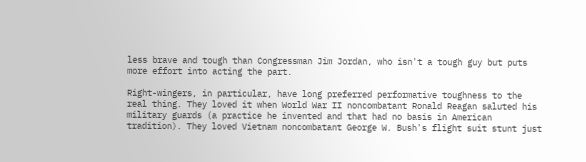less brave and tough than Congressman Jim Jordan, who isn't a tough guy but puts more effort into acting the part.

Right-wingers, in particular, have long preferred performative toughness to the real thing. They loved it when World War II noncombatant Ronald Reagan saluted his military guards (a practice he invented and that had no basis in American tradition). They loved Vietnam noncombatant George W. Bush's flight suit stunt just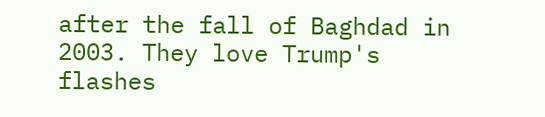after the fall of Baghdad in 2003. They love Trump's flashes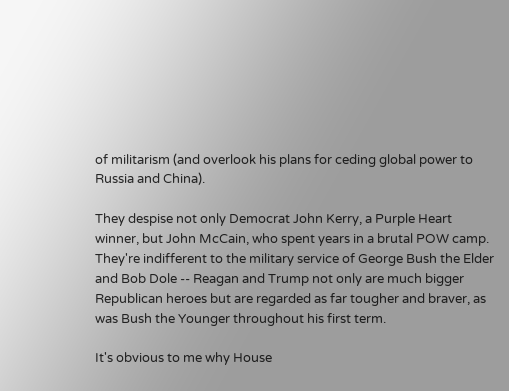of militarism (and overlook his plans for ceding global power to Russia and China).

They despise not only Democrat John Kerry, a Purple Heart winner, but John McCain, who spent years in a brutal POW camp. They're indifferent to the military service of George Bush the Elder and Bob Dole -- Reagan and Trump not only are much bigger Republican heroes but are regarded as far tougher and braver, as was Bush the Younger throughout his first term.

It's obvious to me why House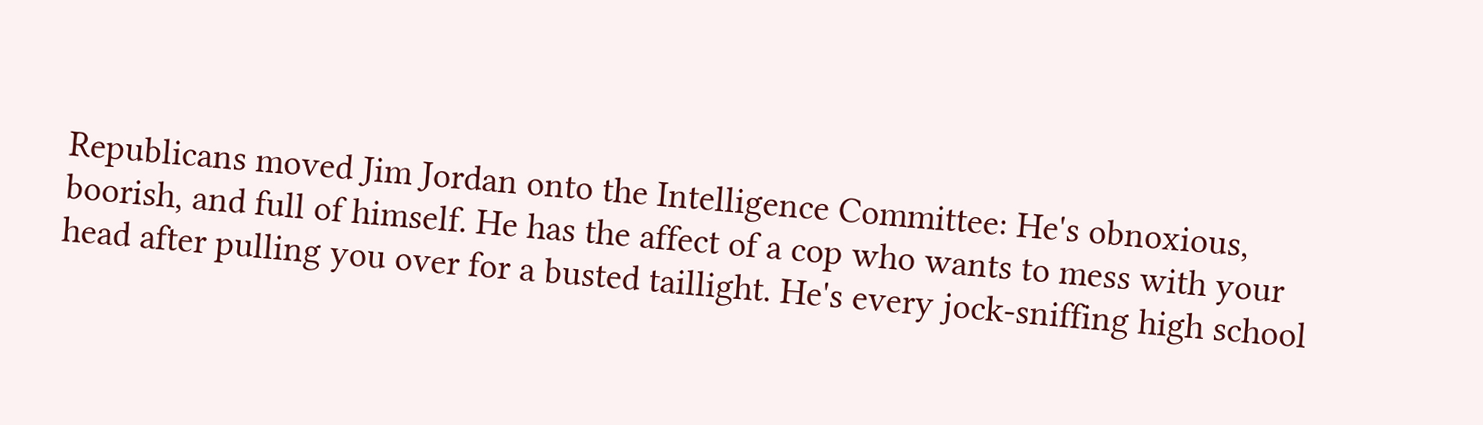Republicans moved Jim Jordan onto the Intelligence Committee: He's obnoxious, boorish, and full of himself. He has the affect of a cop who wants to mess with your head after pulling you over for a busted taillight. He's every jock-sniffing high school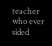teacher who ever sided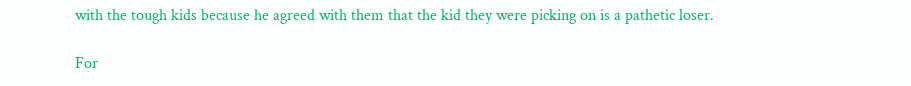with the tough kids because he agreed with them that the kid they were picking on is a pathetic loser.

For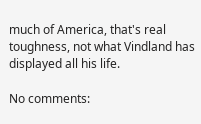much of America, that's real toughness, not what Vindland has displayed all his life.

No comments: